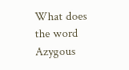What does the word Azygous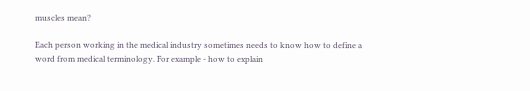muscles mean?

Each person working in the medical industry sometimes needs to know how to define a word from medical terminology. For example - how to explain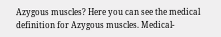Azygous muscles? Here you can see the medical definition for Azygous muscles. Medical-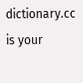dictionary.cc is your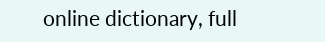online dictionary, full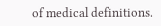of medical definitions.